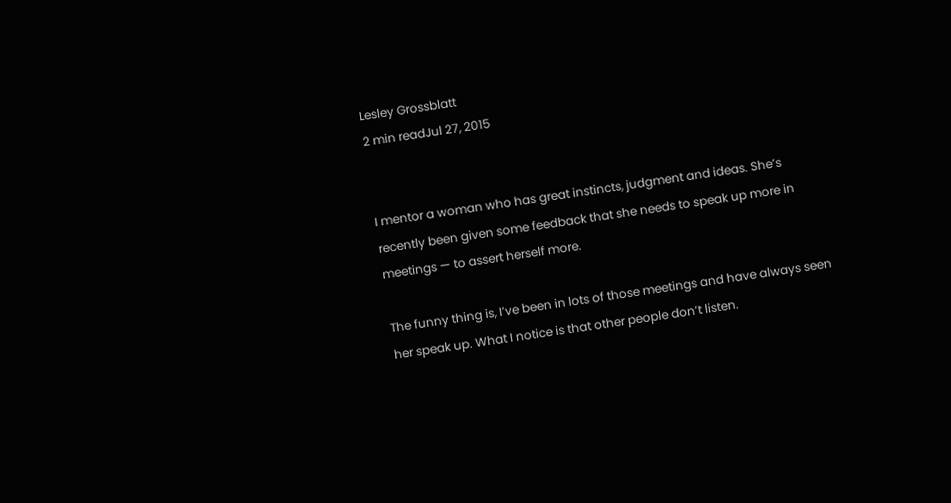Lesley Grossblatt
2 min readJul 27, 2015


I mentor a woman who has great instincts, judgment and ideas. She’s recently been given some feedback that she needs to speak up more in meetings — to assert herself more.

The funny thing is, I’ve been in lots of those meetings and have always seen her speak up. What I notice is that other people don’t listen.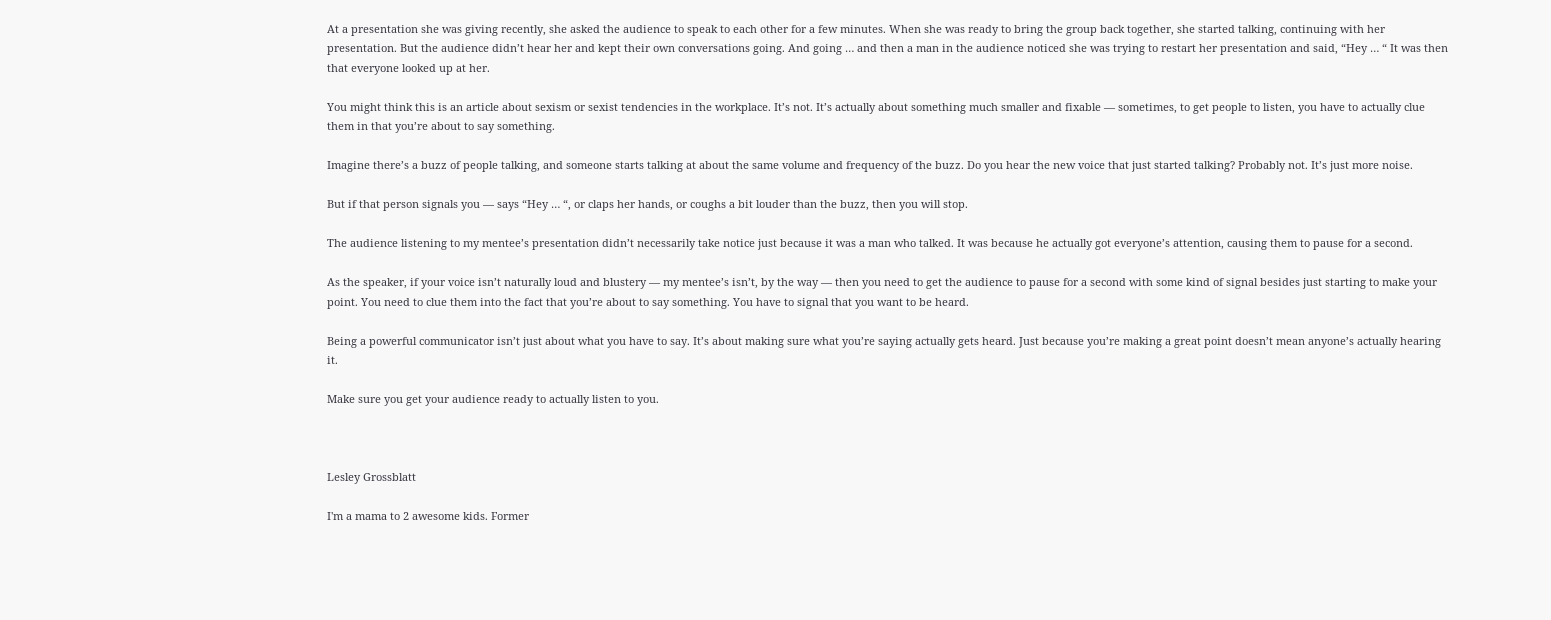At a presentation she was giving recently, she asked the audience to speak to each other for a few minutes. When she was ready to bring the group back together, she started talking, continuing with her presentation. But the audience didn’t hear her and kept their own conversations going. And going … and then a man in the audience noticed she was trying to restart her presentation and said, “Hey … “ It was then that everyone looked up at her.

You might think this is an article about sexism or sexist tendencies in the workplace. It’s not. It’s actually about something much smaller and fixable — sometimes, to get people to listen, you have to actually clue them in that you’re about to say something.

Imagine there’s a buzz of people talking, and someone starts talking at about the same volume and frequency of the buzz. Do you hear the new voice that just started talking? Probably not. It’s just more noise.

But if that person signals you — says “Hey … “, or claps her hands, or coughs a bit louder than the buzz, then you will stop.

The audience listening to my mentee’s presentation didn’t necessarily take notice just because it was a man who talked. It was because he actually got everyone’s attention, causing them to pause for a second.

As the speaker, if your voice isn’t naturally loud and blustery — my mentee’s isn’t, by the way — then you need to get the audience to pause for a second with some kind of signal besides just starting to make your point. You need to clue them into the fact that you’re about to say something. You have to signal that you want to be heard.

Being a powerful communicator isn’t just about what you have to say. It’s about making sure what you’re saying actually gets heard. Just because you’re making a great point doesn’t mean anyone’s actually hearing it.

Make sure you get your audience ready to actually listen to you.



Lesley Grossblatt

I'm a mama to 2 awesome kids. Former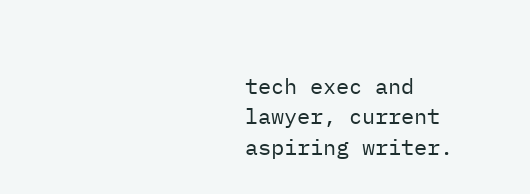tech exec and lawyer, current aspiring writer.